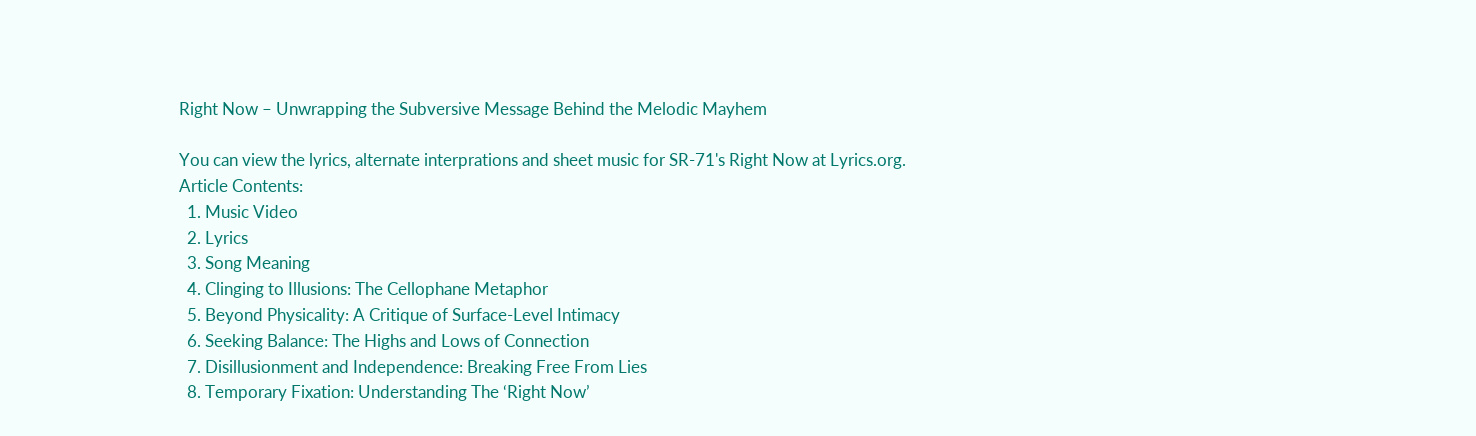Right Now – Unwrapping the Subversive Message Behind the Melodic Mayhem

You can view the lyrics, alternate interprations and sheet music for SR-71's Right Now at Lyrics.org.
Article Contents:
  1. Music Video
  2. Lyrics
  3. Song Meaning
  4. Clinging to Illusions: The Cellophane Metaphor
  5. Beyond Physicality: A Critique of Surface-Level Intimacy
  6. Seeking Balance: The Highs and Lows of Connection
  7. Disillusionment and Independence: Breaking Free From Lies
  8. Temporary Fixation: Understanding The ‘Right Now’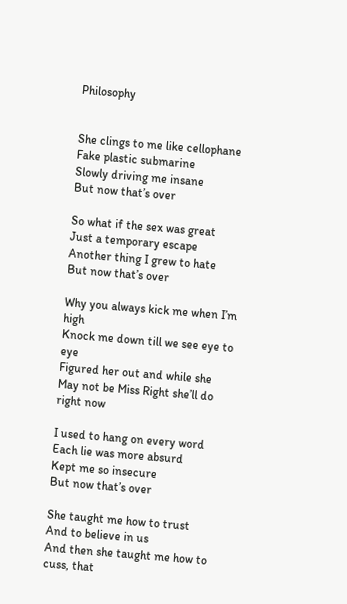Philosophy


She clings to me like cellophane
Fake plastic submarine
Slowly driving me insane
But now that’s over

So what if the sex was great
Just a temporary escape
Another thing I grew to hate
But now that’s over

Why you always kick me when I’m high
Knock me down till we see eye to eye
Figured her out and while she
May not be Miss Right she’ll do right now

I used to hang on every word
Each lie was more absurd
Kept me so insecure
But now that’s over

She taught me how to trust
And to believe in us
And then she taught me how to cuss, that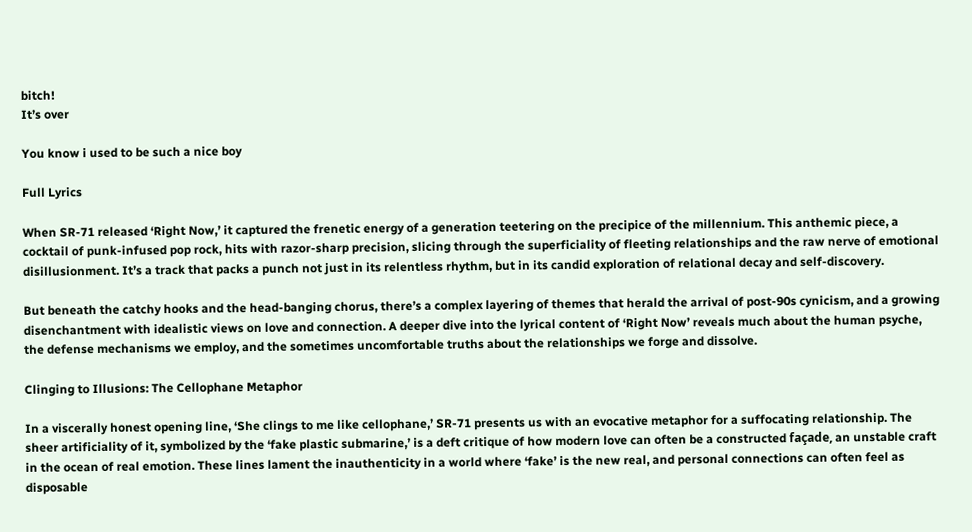bitch!
It’s over

You know i used to be such a nice boy

Full Lyrics

When SR-71 released ‘Right Now,’ it captured the frenetic energy of a generation teetering on the precipice of the millennium. This anthemic piece, a cocktail of punk-infused pop rock, hits with razor-sharp precision, slicing through the superficiality of fleeting relationships and the raw nerve of emotional disillusionment. It’s a track that packs a punch not just in its relentless rhythm, but in its candid exploration of relational decay and self-discovery.

But beneath the catchy hooks and the head-banging chorus, there’s a complex layering of themes that herald the arrival of post-90s cynicism, and a growing disenchantment with idealistic views on love and connection. A deeper dive into the lyrical content of ‘Right Now’ reveals much about the human psyche, the defense mechanisms we employ, and the sometimes uncomfortable truths about the relationships we forge and dissolve.

Clinging to Illusions: The Cellophane Metaphor

In a viscerally honest opening line, ‘She clings to me like cellophane,’ SR-71 presents us with an evocative metaphor for a suffocating relationship. The sheer artificiality of it, symbolized by the ‘fake plastic submarine,’ is a deft critique of how modern love can often be a constructed façade, an unstable craft in the ocean of real emotion. These lines lament the inauthenticity in a world where ‘fake’ is the new real, and personal connections can often feel as disposable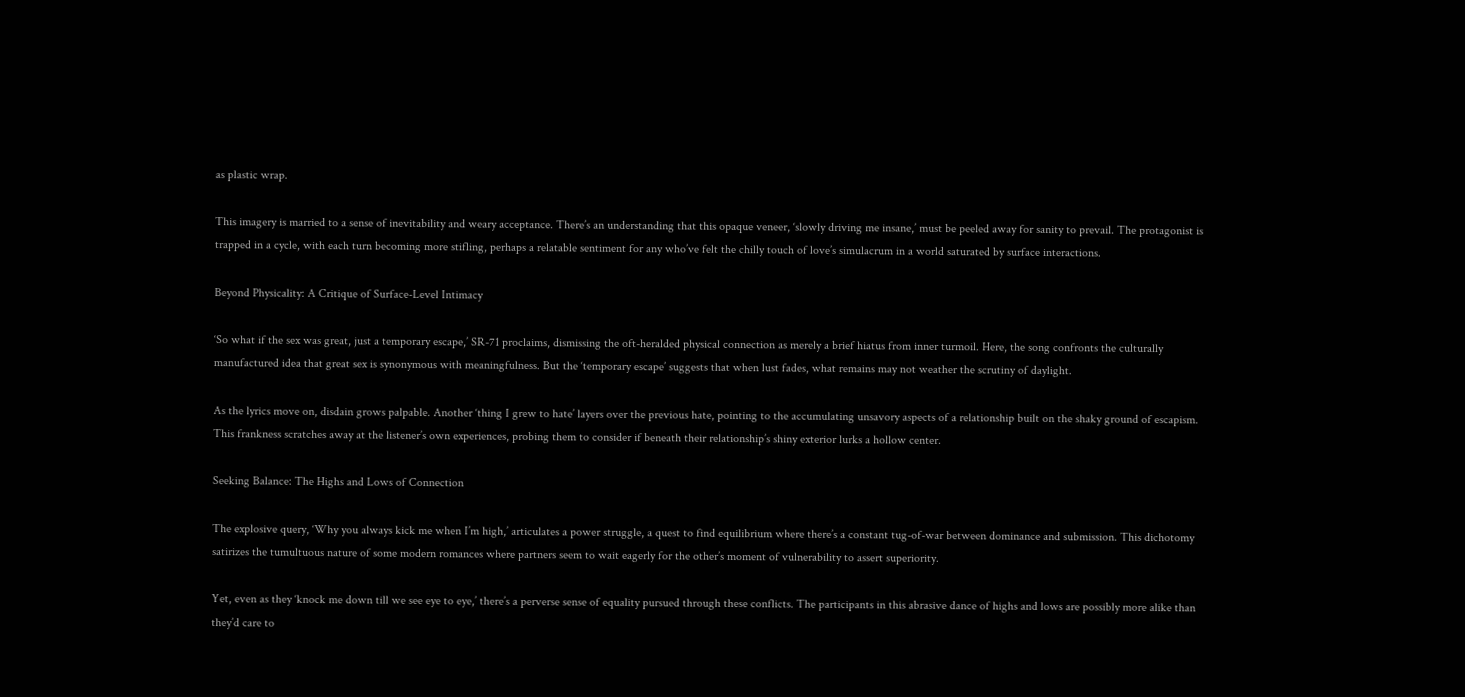as plastic wrap.

This imagery is married to a sense of inevitability and weary acceptance. There’s an understanding that this opaque veneer, ‘slowly driving me insane,’ must be peeled away for sanity to prevail. The protagonist is trapped in a cycle, with each turn becoming more stifling, perhaps a relatable sentiment for any who’ve felt the chilly touch of love’s simulacrum in a world saturated by surface interactions.

Beyond Physicality: A Critique of Surface-Level Intimacy

‘So what if the sex was great, just a temporary escape,’ SR-71 proclaims, dismissing the oft-heralded physical connection as merely a brief hiatus from inner turmoil. Here, the song confronts the culturally manufactured idea that great sex is synonymous with meaningfulness. But the ‘temporary escape’ suggests that when lust fades, what remains may not weather the scrutiny of daylight.

As the lyrics move on, disdain grows palpable. Another ‘thing I grew to hate’ layers over the previous hate, pointing to the accumulating unsavory aspects of a relationship built on the shaky ground of escapism. This frankness scratches away at the listener’s own experiences, probing them to consider if beneath their relationship’s shiny exterior lurks a hollow center.

Seeking Balance: The Highs and Lows of Connection

The explosive query, ‘Why you always kick me when I’m high,’ articulates a power struggle, a quest to find equilibrium where there’s a constant tug-of-war between dominance and submission. This dichotomy satirizes the tumultuous nature of some modern romances where partners seem to wait eagerly for the other’s moment of vulnerability to assert superiority.

Yet, even as they ‘knock me down till we see eye to eye,’ there’s a perverse sense of equality pursued through these conflicts. The participants in this abrasive dance of highs and lows are possibly more alike than they’d care to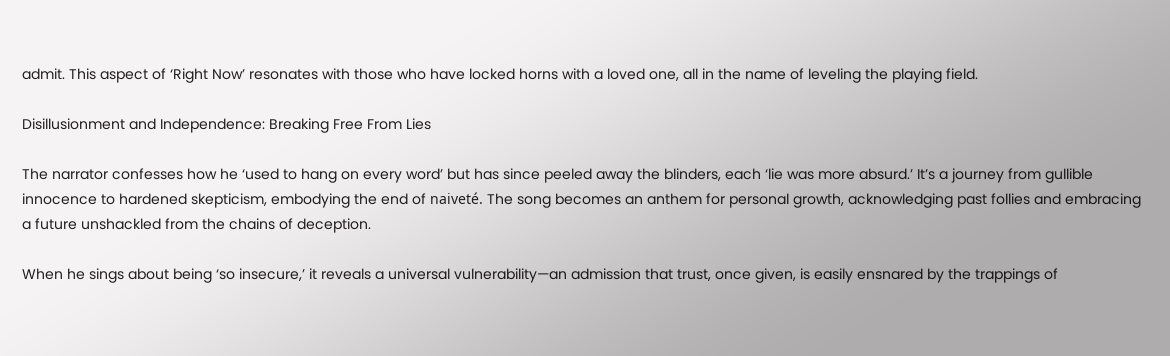admit. This aspect of ‘Right Now’ resonates with those who have locked horns with a loved one, all in the name of leveling the playing field.

Disillusionment and Independence: Breaking Free From Lies

The narrator confesses how he ‘used to hang on every word’ but has since peeled away the blinders, each ‘lie was more absurd.’ It’s a journey from gullible innocence to hardened skepticism, embodying the end of naiveté. The song becomes an anthem for personal growth, acknowledging past follies and embracing a future unshackled from the chains of deception.

When he sings about being ‘so insecure,’ it reveals a universal vulnerability—an admission that trust, once given, is easily ensnared by the trappings of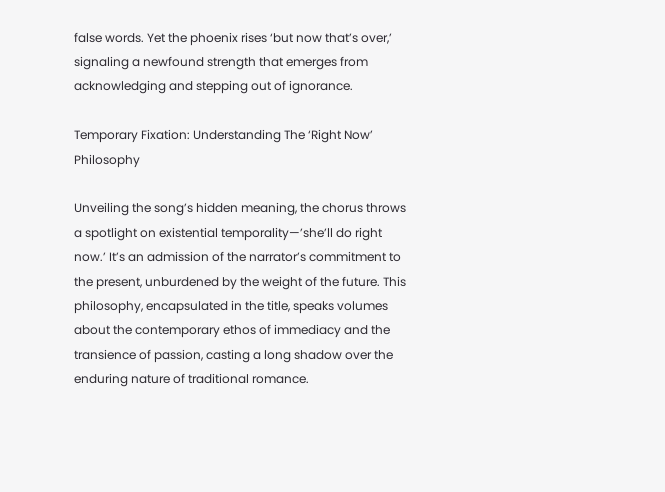false words. Yet the phoenix rises ‘but now that’s over,’ signaling a newfound strength that emerges from acknowledging and stepping out of ignorance.

Temporary Fixation: Understanding The ‘Right Now’ Philosophy

Unveiling the song’s hidden meaning, the chorus throws a spotlight on existential temporality—’she’ll do right now.’ It’s an admission of the narrator’s commitment to the present, unburdened by the weight of the future. This philosophy, encapsulated in the title, speaks volumes about the contemporary ethos of immediacy and the transience of passion, casting a long shadow over the enduring nature of traditional romance.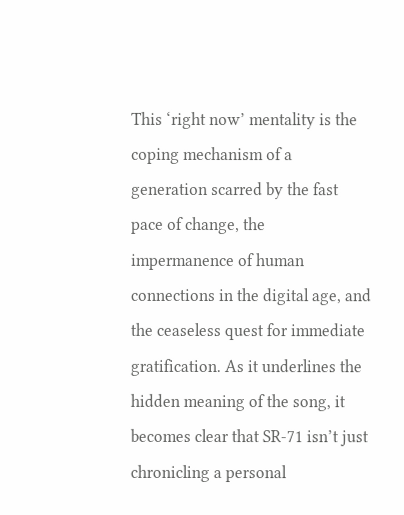This ‘right now’ mentality is the coping mechanism of a generation scarred by the fast pace of change, the impermanence of human connections in the digital age, and the ceaseless quest for immediate gratification. As it underlines the hidden meaning of the song, it becomes clear that SR-71 isn’t just chronicling a personal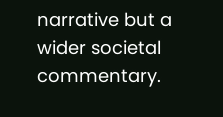narrative but a wider societal commentary.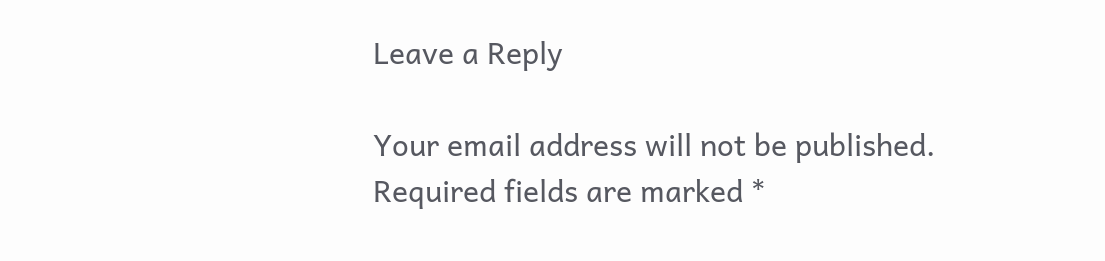Leave a Reply

Your email address will not be published. Required fields are marked *